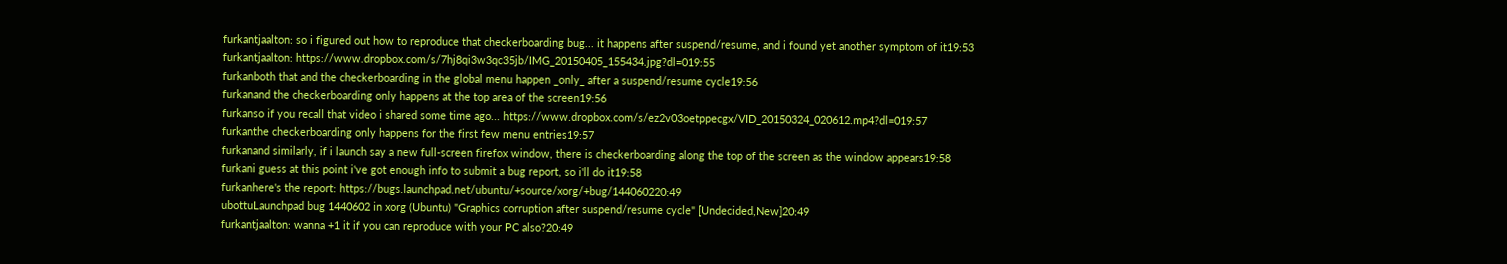furkantjaalton: so i figured out how to reproduce that checkerboarding bug... it happens after suspend/resume, and i found yet another symptom of it19:53
furkantjaalton: https://www.dropbox.com/s/7hj8qi3w3qc35jb/IMG_20150405_155434.jpg?dl=019:55
furkanboth that and the checkerboarding in the global menu happen _only_ after a suspend/resume cycle19:56
furkanand the checkerboarding only happens at the top area of the screen19:56
furkanso if you recall that video i shared some time ago... https://www.dropbox.com/s/ez2v03oetppecgx/VID_20150324_020612.mp4?dl=019:57
furkanthe checkerboarding only happens for the first few menu entries19:57
furkanand similarly, if i launch say a new full-screen firefox window, there is checkerboarding along the top of the screen as the window appears19:58
furkani guess at this point i've got enough info to submit a bug report, so i'll do it19:58
furkanhere's the report: https://bugs.launchpad.net/ubuntu/+source/xorg/+bug/144060220:49
ubottuLaunchpad bug 1440602 in xorg (Ubuntu) "Graphics corruption after suspend/resume cycle" [Undecided,New]20:49
furkantjaalton: wanna +1 it if you can reproduce with your PC also?20:49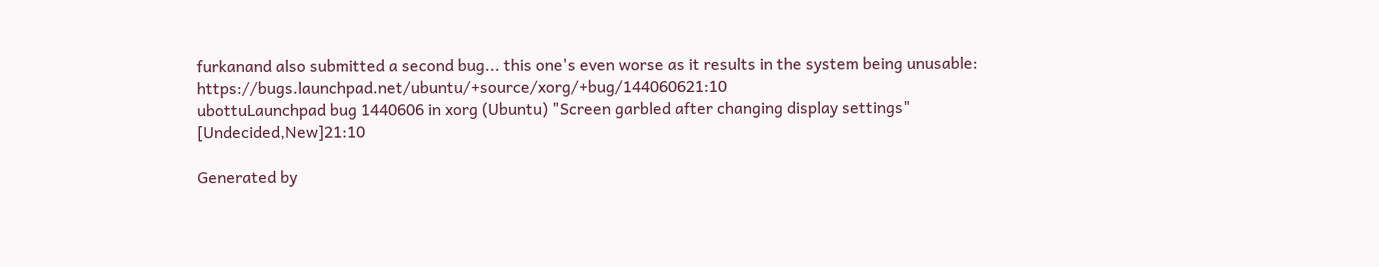furkanand also submitted a second bug... this one's even worse as it results in the system being unusable: https://bugs.launchpad.net/ubuntu/+source/xorg/+bug/144060621:10
ubottuLaunchpad bug 1440606 in xorg (Ubuntu) "Screen garbled after changing display settings" [Undecided,New]21:10

Generated by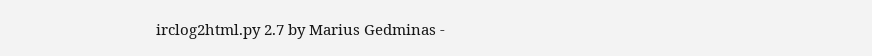irclog2html.py 2.7 by Marius Gedminas -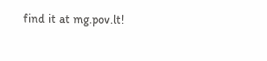find it at mg.pov.lt!